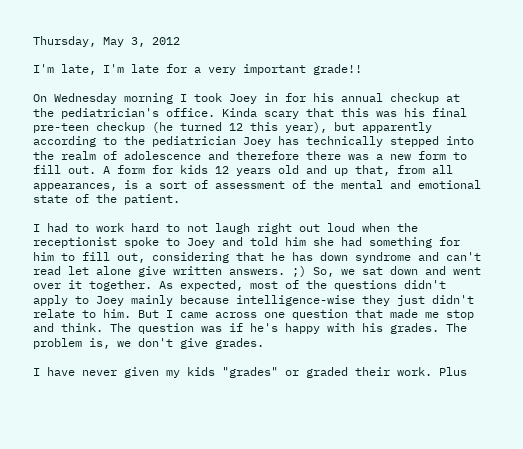Thursday, May 3, 2012

I'm late, I'm late for a very important grade!!

On Wednesday morning I took Joey in for his annual checkup at the pediatrician's office. Kinda scary that this was his final pre-teen checkup (he turned 12 this year), but apparently according to the pediatrician Joey has technically stepped into the realm of adolescence and therefore there was a new form to fill out. A form for kids 12 years old and up that, from all appearances, is a sort of assessment of the mental and emotional state of the patient.

I had to work hard to not laugh right out loud when the receptionist spoke to Joey and told him she had something for him to fill out, considering that he has down syndrome and can't read let alone give written answers. ;) So, we sat down and went over it together. As expected, most of the questions didn't apply to Joey mainly because intelligence-wise they just didn't relate to him. But I came across one question that made me stop and think. The question was if he's happy with his grades. The problem is, we don't give grades.

I have never given my kids "grades" or graded their work. Plus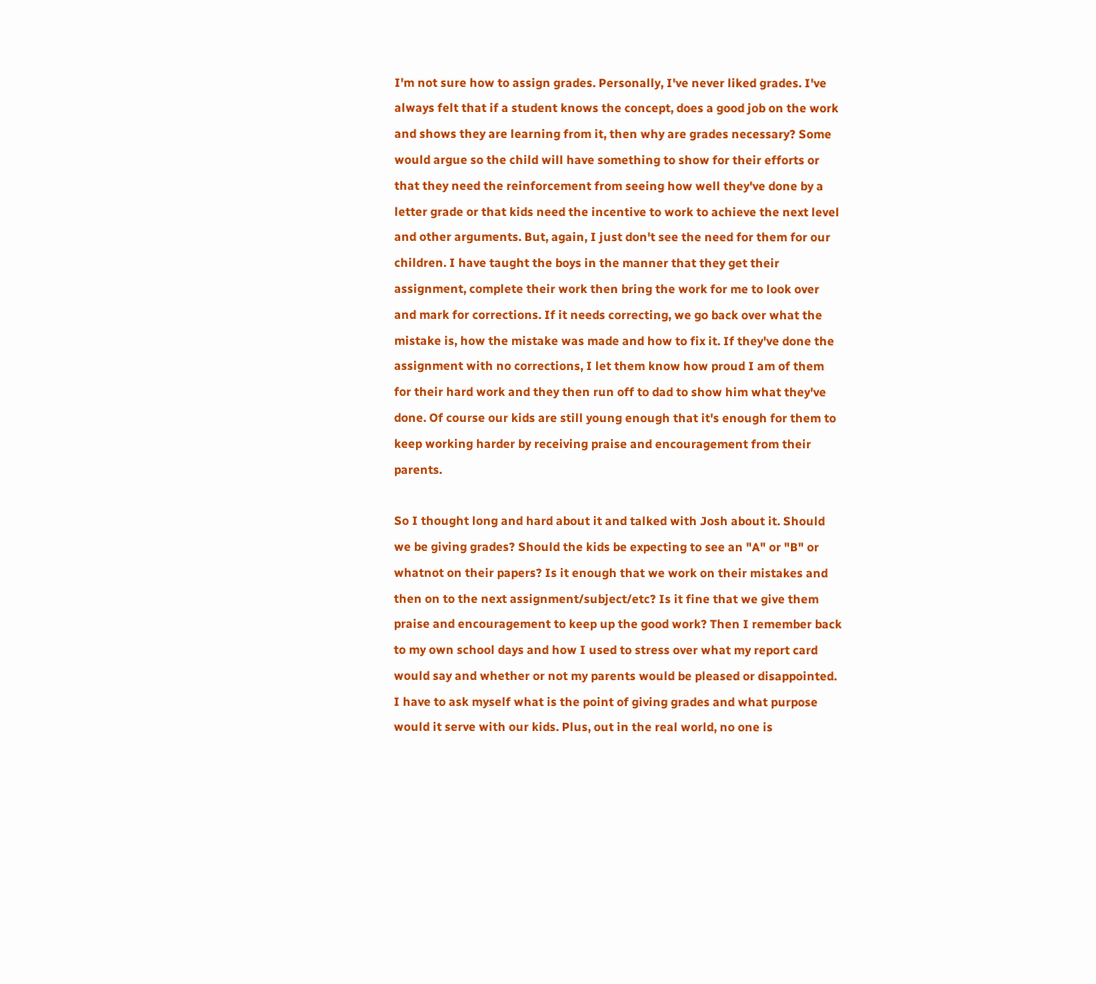I'm not sure how to assign grades. Personally, I've never liked grades. I've always felt that if a student knows the concept, does a good job on the work and shows they are learning from it, then why are grades necessary? Some would argue so the child will have something to show for their efforts or that they need the reinforcement from seeing how well they've done by a letter grade or that kids need the incentive to work to achieve the next level and other arguments. But, again, I just don't see the need for them for our children. I have taught the boys in the manner that they get their assignment, complete their work then bring the work for me to look over and mark for corrections. If it needs correcting, we go back over what the mistake is, how the mistake was made and how to fix it. If they've done the assignment with no corrections, I let them know how proud I am of them for their hard work and they then run off to dad to show him what they've done. Of course our kids are still young enough that it's enough for them to keep working harder by receiving praise and encouragement from their parents.

So I thought long and hard about it and talked with Josh about it. Should we be giving grades? Should the kids be expecting to see an "A" or "B" or whatnot on their papers? Is it enough that we work on their mistakes and then on to the next assignment/subject/etc? Is it fine that we give them praise and encouragement to keep up the good work? Then I remember back to my own school days and how I used to stress over what my report card would say and whether or not my parents would be pleased or disappointed. I have to ask myself what is the point of giving grades and what purpose would it serve with our kids. Plus, out in the real world, no one is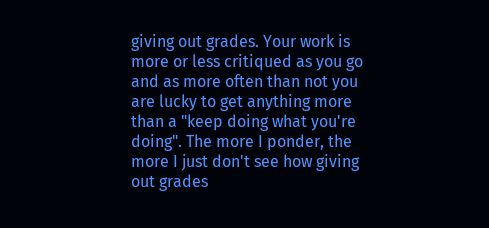giving out grades. Your work is more or less critiqued as you go and as more often than not you are lucky to get anything more than a "keep doing what you're doing". The more I ponder, the more I just don't see how giving out grades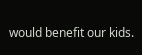would benefit our kids.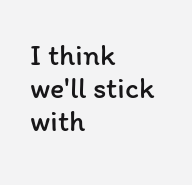I think we'll stick with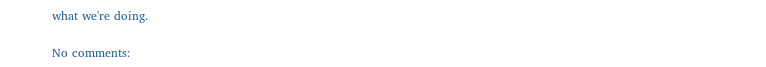what we're doing.

No comments: